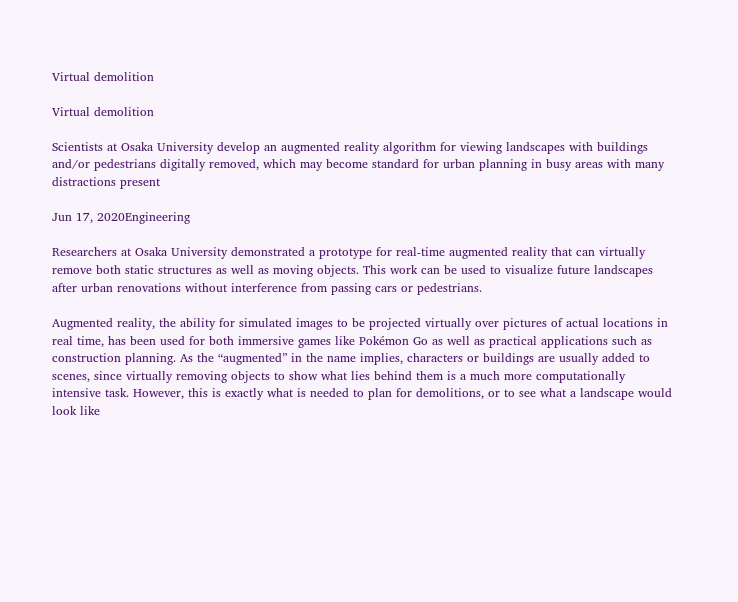Virtual demolition

Virtual demolition

Scientists at Osaka University develop an augmented reality algorithm for viewing landscapes with buildings and/or pedestrians digitally removed, which may become standard for urban planning in busy areas with many distractions present

Jun 17, 2020Engineering

Researchers at Osaka University demonstrated a prototype for real-time augmented reality that can virtually remove both static structures as well as moving objects. This work can be used to visualize future landscapes after urban renovations without interference from passing cars or pedestrians.

Augmented reality, the ability for simulated images to be projected virtually over pictures of actual locations in real time, has been used for both immersive games like Pokémon Go as well as practical applications such as construction planning. As the “augmented” in the name implies, characters or buildings are usually added to scenes, since virtually removing objects to show what lies behind them is a much more computationally intensive task. However, this is exactly what is needed to plan for demolitions, or to see what a landscape would look like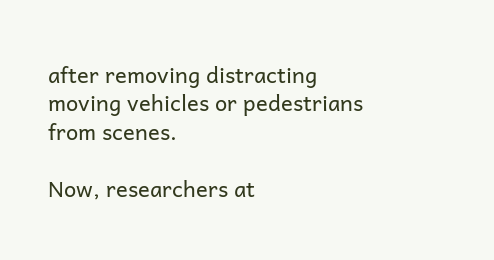after removing distracting moving vehicles or pedestrians from scenes.

Now, researchers at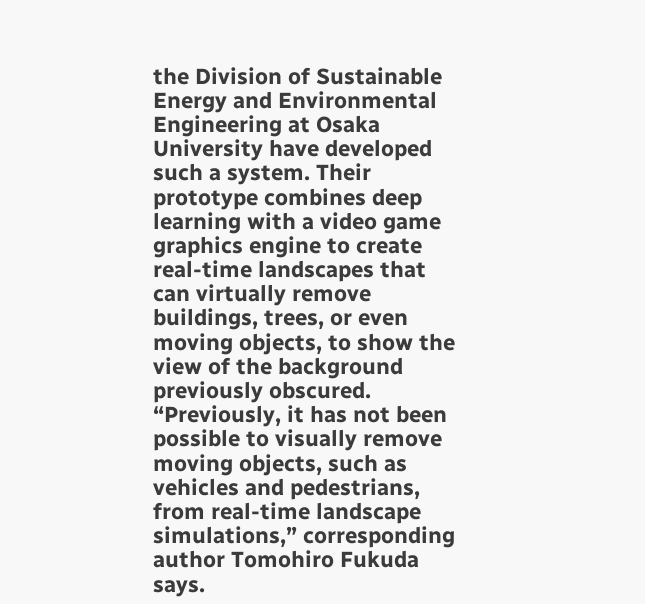the Division of Sustainable Energy and Environmental Engineering at Osaka University have developed such a system. Their prototype combines deep learning with a video game graphics engine to create real-time landscapes that can virtually remove buildings, trees, or even moving objects, to show the view of the background previously obscured. “Previously, it has not been possible to visually remove moving objects, such as vehicles and pedestrians, from real-time landscape simulations,” corresponding author Tomohiro Fukuda says.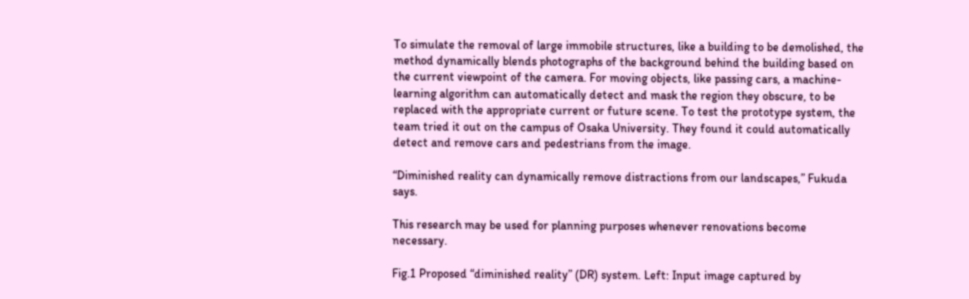To simulate the removal of large immobile structures, like a building to be demolished, the method dynamically blends photographs of the background behind the building based on the current viewpoint of the camera. For moving objects, like passing cars, a machine-learning algorithm can automatically detect and mask the region they obscure, to be replaced with the appropriate current or future scene. To test the prototype system, the team tried it out on the campus of Osaka University. They found it could automatically detect and remove cars and pedestrians from the image.

“Diminished reality can dynamically remove distractions from our landscapes,” Fukuda says.

This research may be used for planning purposes whenever renovations become necessary.

Fig.1 Proposed “diminished reality” (DR) system. Left: Input image captured by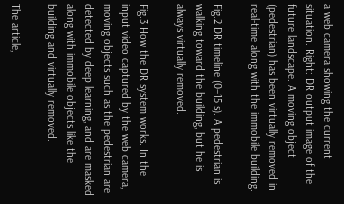a web camera showing the current situation. Right: DR output image of the future landscape. A moving object (pedestrian) has been virtually removed in real-time along with the immobile building.

Fig.2 DR timeline (0–15 s). A pedestrian is walking toward the building, but he is always virtually removed.

Fig.3 How the DR system works. In the input video captured by the web camera, moving objects such as the pedestrian are detected by deep learning, and are masked along with immobile objects like the building and virtually removed.

The article,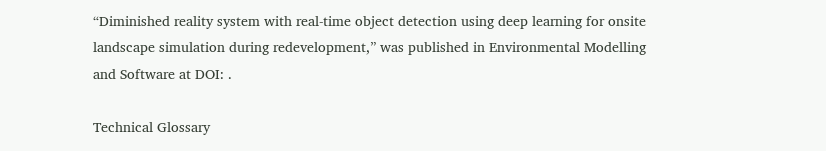“Diminished reality system with real-time object detection using deep learning for onsite landscape simulation during redevelopment,” was published in Environmental Modelling and Software at DOI: .

Technical Glossary